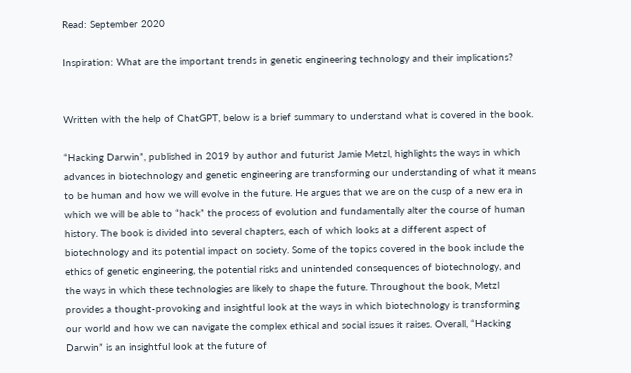Read: September 2020

Inspiration: What are the important trends in genetic engineering technology and their implications?


Written with the help of ChatGPT, below is a brief summary to understand what is covered in the book.

“Hacking Darwin”, published in 2019 by author and futurist Jamie Metzl, highlights the ways in which advances in biotechnology and genetic engineering are transforming our understanding of what it means to be human and how we will evolve in the future. He argues that we are on the cusp of a new era in which we will be able to “hack” the process of evolution and fundamentally alter the course of human history. The book is divided into several chapters, each of which looks at a different aspect of biotechnology and its potential impact on society. Some of the topics covered in the book include the ethics of genetic engineering, the potential risks and unintended consequences of biotechnology, and the ways in which these technologies are likely to shape the future. Throughout the book, Metzl provides a thought-provoking and insightful look at the ways in which biotechnology is transforming our world and how we can navigate the complex ethical and social issues it raises. Overall, “Hacking Darwin” is an insightful look at the future of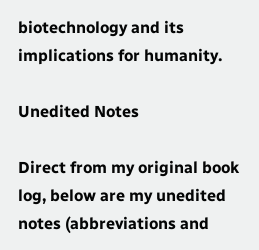biotechnology and its implications for humanity.

Unedited Notes

Direct from my original book log, below are my unedited notes (abbreviations and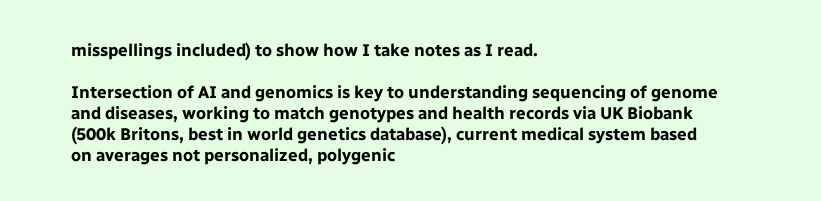misspellings included) to show how I take notes as I read.

Intersection of AI and genomics is key to understanding sequencing of genome and diseases, working to match genotypes and health records via UK Biobank (500k Britons, best in world genetics database), current medical system based on averages not personalized, polygenic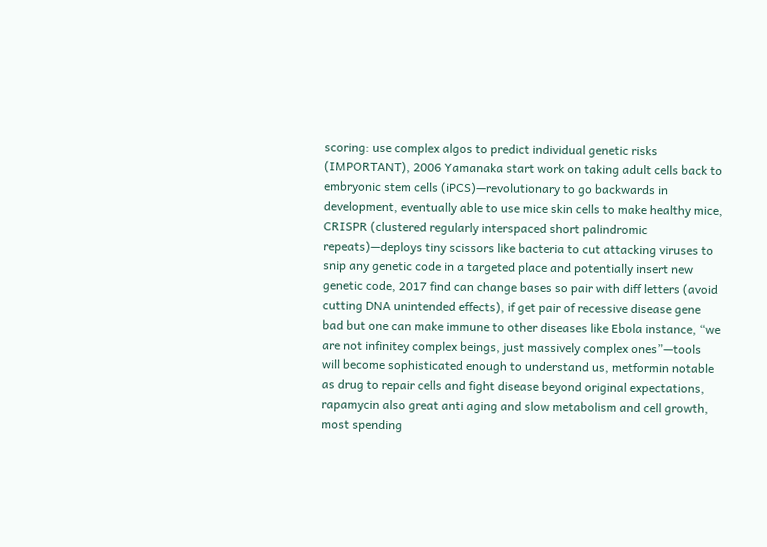scoring: use complex algos to predict individual genetic risks (IMPORTANT), 2006 Yamanaka start work on taking adult cells back to embryonic stem cells (iPCS)—revolutionary to go backwards in development, eventually able to use mice skin cells to make healthy mice, CRISPR (clustered regularly interspaced short palindromic repeats)—deploys tiny scissors like bacteria to cut attacking viruses to snip any genetic code in a targeted place and potentially insert new genetic code, 2017 find can change bases so pair with diff letters (avoid cutting DNA unintended effects), if get pair of recessive disease gene bad but one can make immune to other diseases like Ebola instance, “we are not infinitey complex beings, just massively complex ones”—tools will become sophisticated enough to understand us, metformin notable as drug to repair cells and fight disease beyond original expectations, rapamycin also great anti aging and slow metabolism and cell growth, most spending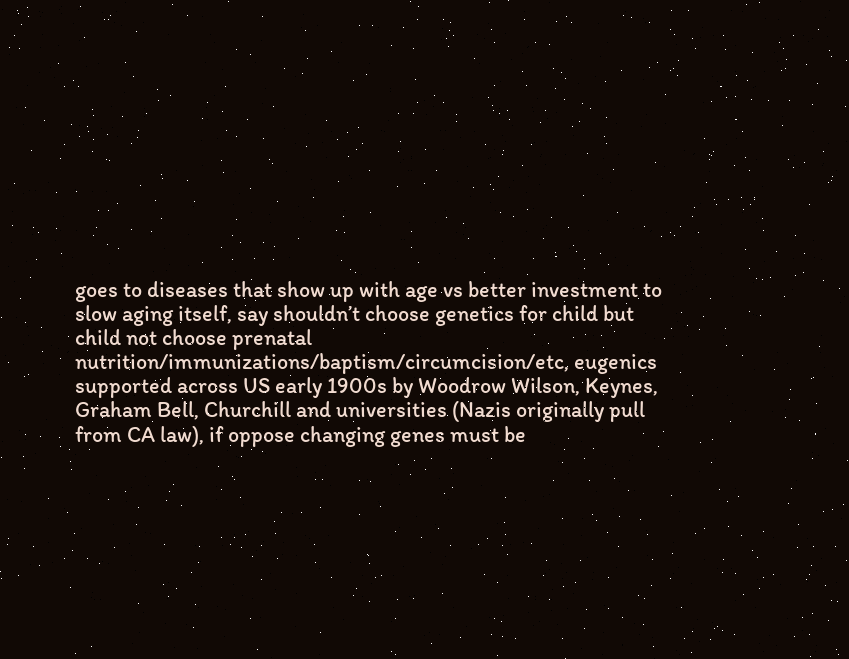goes to diseases that show up with age vs better investment to slow aging itself, say shouldn’t choose genetics for child but child not choose prenatal nutrition/immunizations/baptism/circumcision/etc, eugenics supported across US early 1900s by Woodrow Wilson, Keynes, Graham Bell, Churchill and universities (Nazis originally pull from CA law), if oppose changing genes must be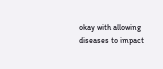okay with allowing diseases to impact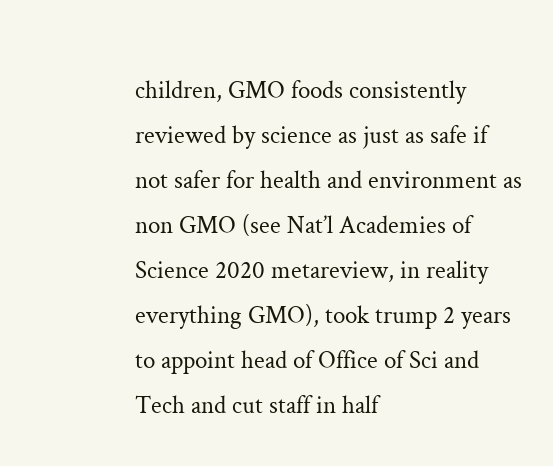children, GMO foods consistently reviewed by science as just as safe if not safer for health and environment as non GMO (see Nat’l Academies of Science 2020 metareview, in reality everything GMO), took trump 2 years to appoint head of Office of Sci and Tech and cut staff in half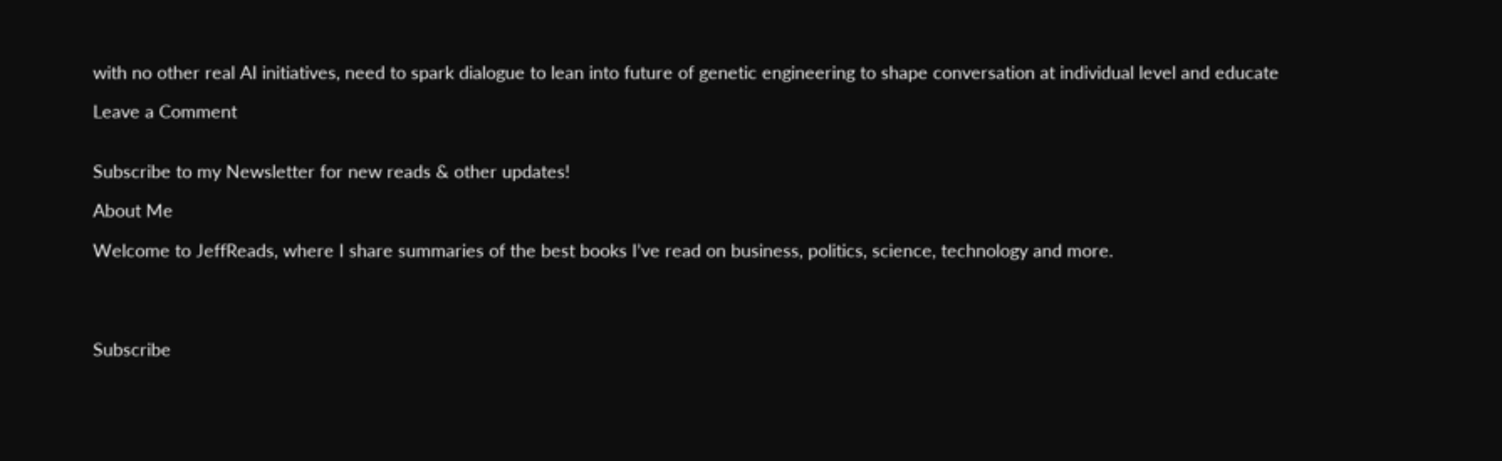with no other real AI initiatives, need to spark dialogue to lean into future of genetic engineering to shape conversation at individual level and educate

Leave a Comment


Subscribe to my Newsletter for new reads & other updates!

About Me

Welcome to JeffReads, where I share summaries of the best books I’ve read on business, politics, science, technology and more.




Subscribe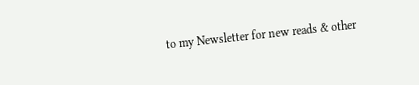to my Newsletter for new reads & other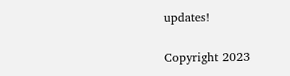updates!

Copyright 2023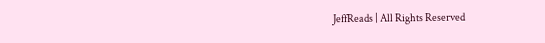JeffReads | All Rights Reserved